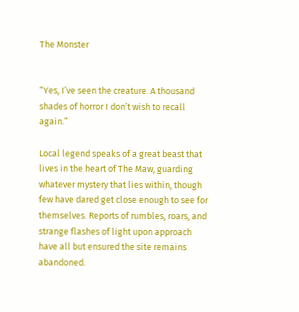The Monster


“Yes, I’ve seen the creature. A thousand shades of horror I don’t wish to recall again.”

Local legend speaks of a great beast that lives in the heart of The Maw, guarding whatever mystery that lies within, though few have dared get close enough to see for themselves. Reports of rumbles, roars, and strange flashes of light upon approach have all but ensured the site remains abandoned.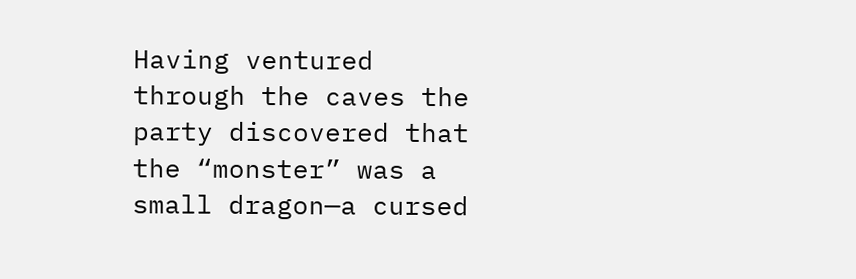Having ventured through the caves the party discovered that the “monster” was a small dragon—a cursed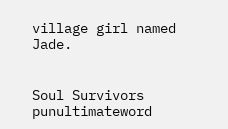village girl named Jade.


Soul Survivors punultimateword